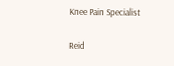Knee Pain Specialist

Reid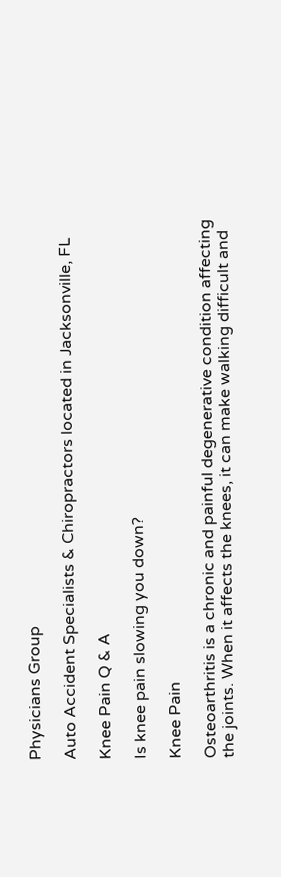Physicians Group

Auto Accident Specialists & Chiropractors located in Jacksonville, FL

Knee Pain Q & A

Is knee pain slowing you down?

Knee Pain

Osteoarthritis is a chronic and painful degenerative condition affecting the joints. When it affects the knees, it can make walking difficult and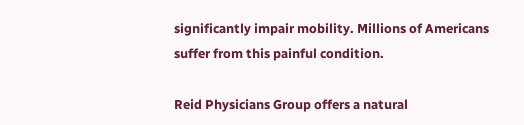significantly impair mobility. Millions of Americans suffer from this painful condition.

Reid Physicians Group offers a natural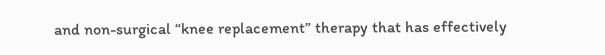and non-surgical “knee replacement” therapy that has effectively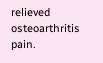relieved osteoarthritis pain.